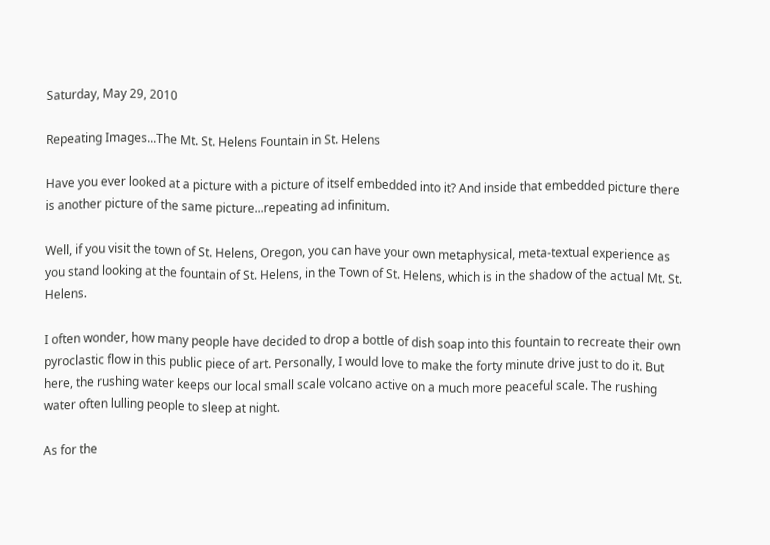Saturday, May 29, 2010

Repeating Images...The Mt. St. Helens Fountain in St. Helens

Have you ever looked at a picture with a picture of itself embedded into it? And inside that embedded picture there is another picture of the same picture...repeating ad infinitum.

Well, if you visit the town of St. Helens, Oregon, you can have your own metaphysical, meta-textual experience as you stand looking at the fountain of St. Helens, in the Town of St. Helens, which is in the shadow of the actual Mt. St. Helens.

I often wonder, how many people have decided to drop a bottle of dish soap into this fountain to recreate their own pyroclastic flow in this public piece of art. Personally, I would love to make the forty minute drive just to do it. But here, the rushing water keeps our local small scale volcano active on a much more peaceful scale. The rushing water often lulling people to sleep at night.

As for the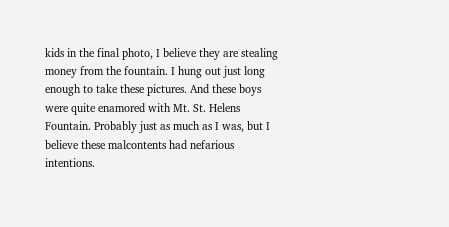kids in the final photo, I believe they are stealing money from the fountain. I hung out just long enough to take these pictures. And these boys were quite enamored with Mt. St. Helens Fountain. Probably just as much as I was, but I believe these malcontents had nefarious intentions.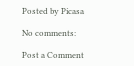Posted by Picasa

No comments:

Post a Comment